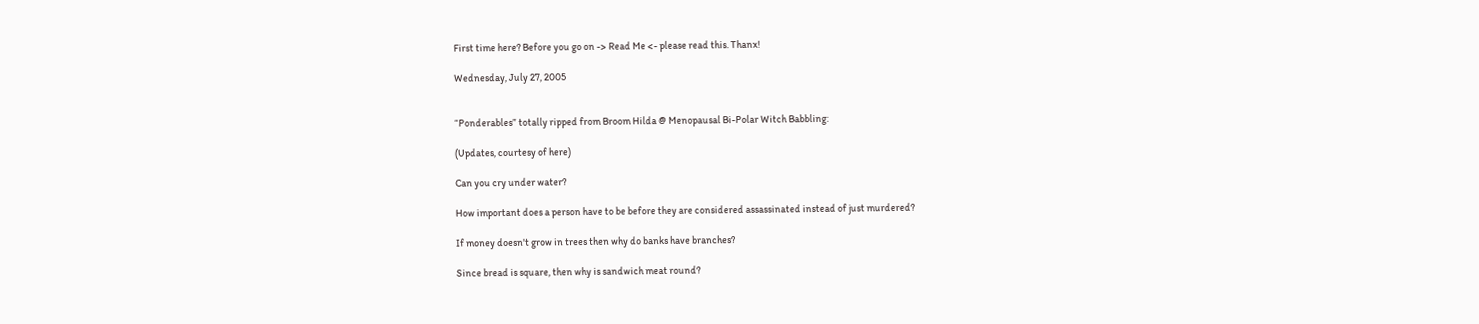First time here? Before you go on -> Read Me <- please read this. Thanx!

Wednesday, July 27, 2005


“Ponderables” totally ripped from Broom Hilda @ Menopausal Bi-Polar Witch Babbling:

(Updates, courtesy of here)

Can you cry under water?

How important does a person have to be before they are considered assassinated instead of just murdered?

If money doesn't grow in trees then why do banks have branches?

Since bread is square, then why is sandwich meat round?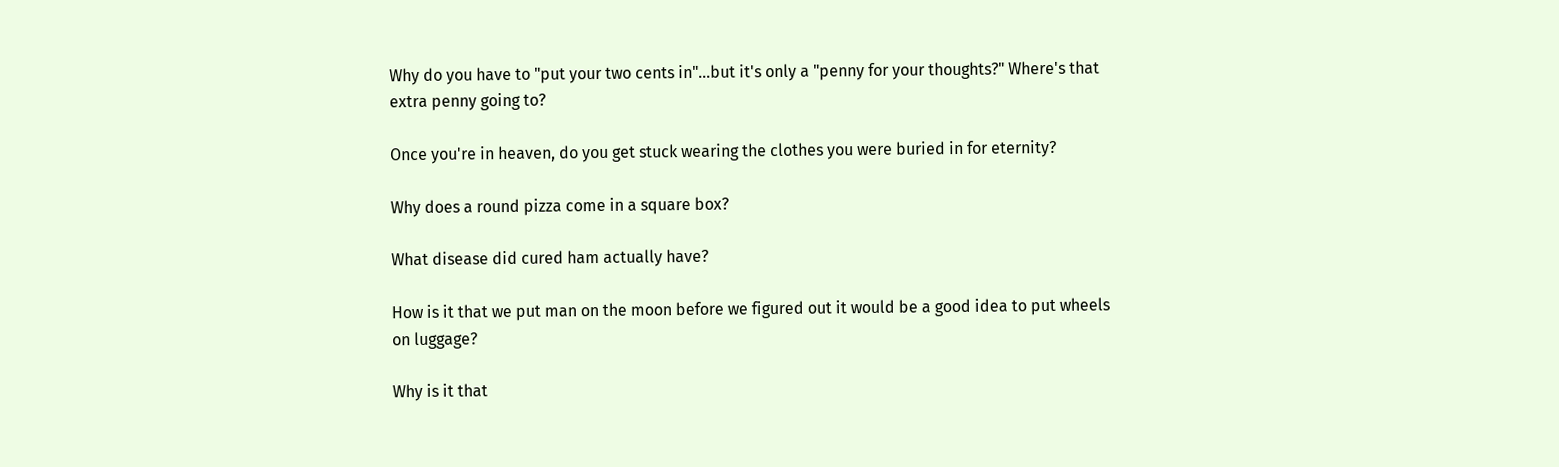Why do you have to "put your two cents in"...but it's only a "penny for your thoughts?" Where's that extra penny going to?

Once you're in heaven, do you get stuck wearing the clothes you were buried in for eternity?

Why does a round pizza come in a square box?

What disease did cured ham actually have?

How is it that we put man on the moon before we figured out it would be a good idea to put wheels on luggage?

Why is it that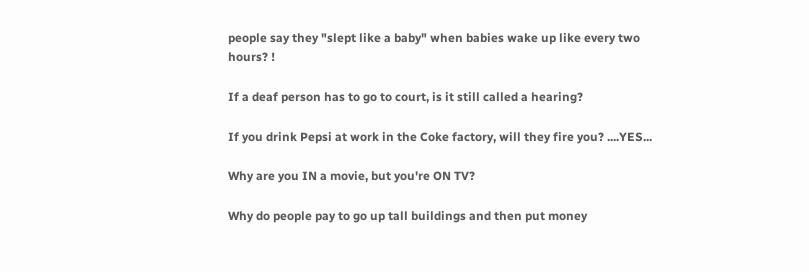people say they "slept like a baby" when babies wake up like every two hours? !

If a deaf person has to go to court, is it still called a hearing?

If you drink Pepsi at work in the Coke factory, will they fire you? ....YES...

Why are you IN a movie, but you're ON TV?

Why do people pay to go up tall buildings and then put money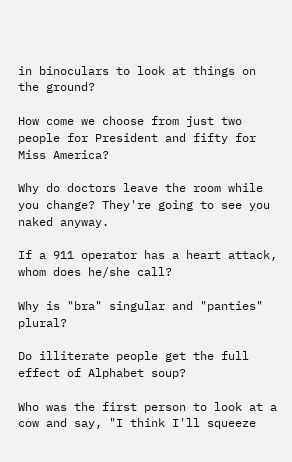in binoculars to look at things on the ground?

How come we choose from just two people for President and fifty for Miss America?

Why do doctors leave the room while you change? They're going to see you naked anyway.

If a 911 operator has a heart attack, whom does he/she call?

Why is "bra" singular and "panties" plural?

Do illiterate people get the full effect of Alphabet soup?

Who was the first person to look at a cow and say, "I think I'll squeeze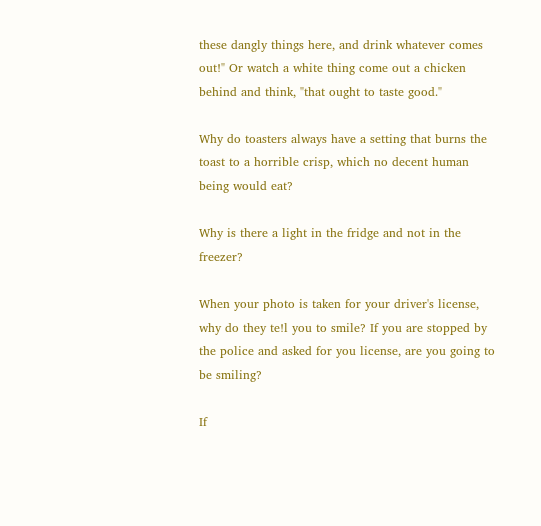these dangly things here, and drink whatever comes out!" Or watch a white thing come out a chicken behind and think, "that ought to taste good."

Why do toasters always have a setting that burns the toast to a horrible crisp, which no decent human being would eat?

Why is there a light in the fridge and not in the freezer?

When your photo is taken for your driver's license, why do they te!l you to smile? If you are stopped by the police and asked for you license, are you going to be smiling?

If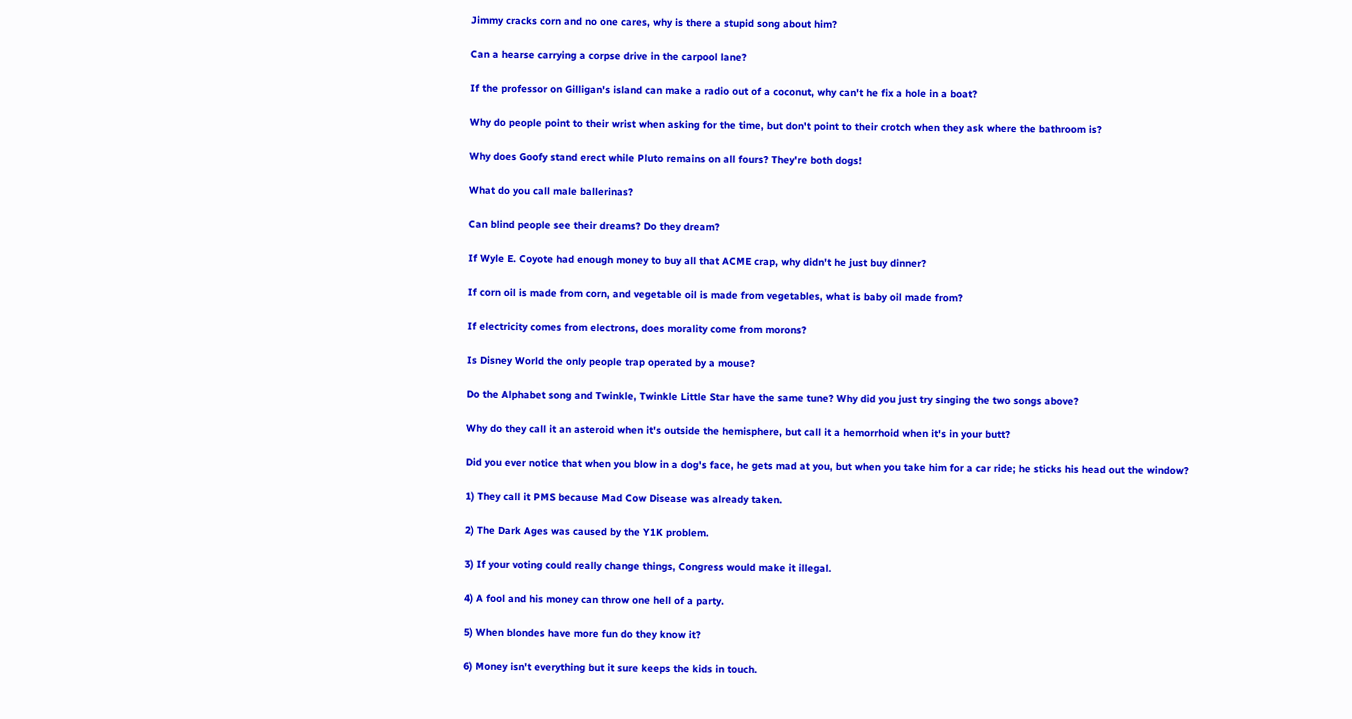Jimmy cracks corn and no one cares, why is there a stupid song about him?

Can a hearse carrying a corpse drive in the carpool lane?

If the professor on Gilligan's island can make a radio out of a coconut, why can't he fix a hole in a boat?

Why do people point to their wrist when asking for the time, but don't point to their crotch when they ask where the bathroom is?

Why does Goofy stand erect while Pluto remains on all fours? They're both dogs!

What do you call male ballerinas?

Can blind people see their dreams? Do they dream?

If Wyle E. Coyote had enough money to buy all that ACME crap, why didn't he just buy dinner?

If corn oil is made from corn, and vegetable oil is made from vegetables, what is baby oil made from?

If electricity comes from electrons, does morality come from morons?

Is Disney World the only people trap operated by a mouse?

Do the Alphabet song and Twinkle, Twinkle Little Star have the same tune? Why did you just try singing the two songs above?

Why do they call it an asteroid when it's outside the hemisphere, but call it a hemorrhoid when it's in your butt?

Did you ever notice that when you blow in a dog's face, he gets mad at you, but when you take him for a car ride; he sticks his head out the window?

1) They call it PMS because Mad Cow Disease was already taken.

2) The Dark Ages was caused by the Y1K problem.

3) If your voting could really change things, Congress would make it illegal.

4) A fool and his money can throw one hell of a party.

5) When blondes have more fun do they know it?

6) Money isn't everything but it sure keeps the kids in touch.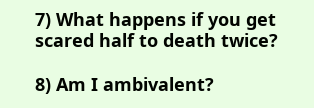7) What happens if you get scared half to death twice?

8) Am I ambivalent?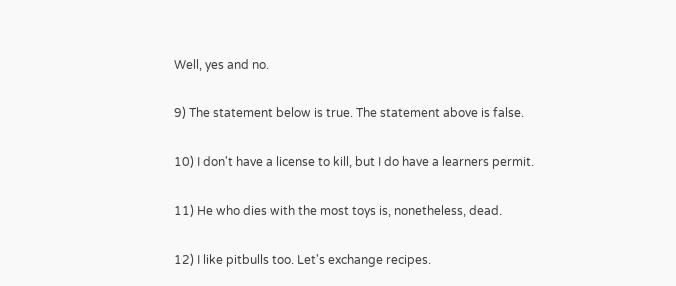Well, yes and no.

9) The statement below is true. The statement above is false.

10) I don't have a license to kill, but I do have a learners permit.

11) He who dies with the most toys is, nonetheless, dead.

12) I like pitbulls too. Let's exchange recipes.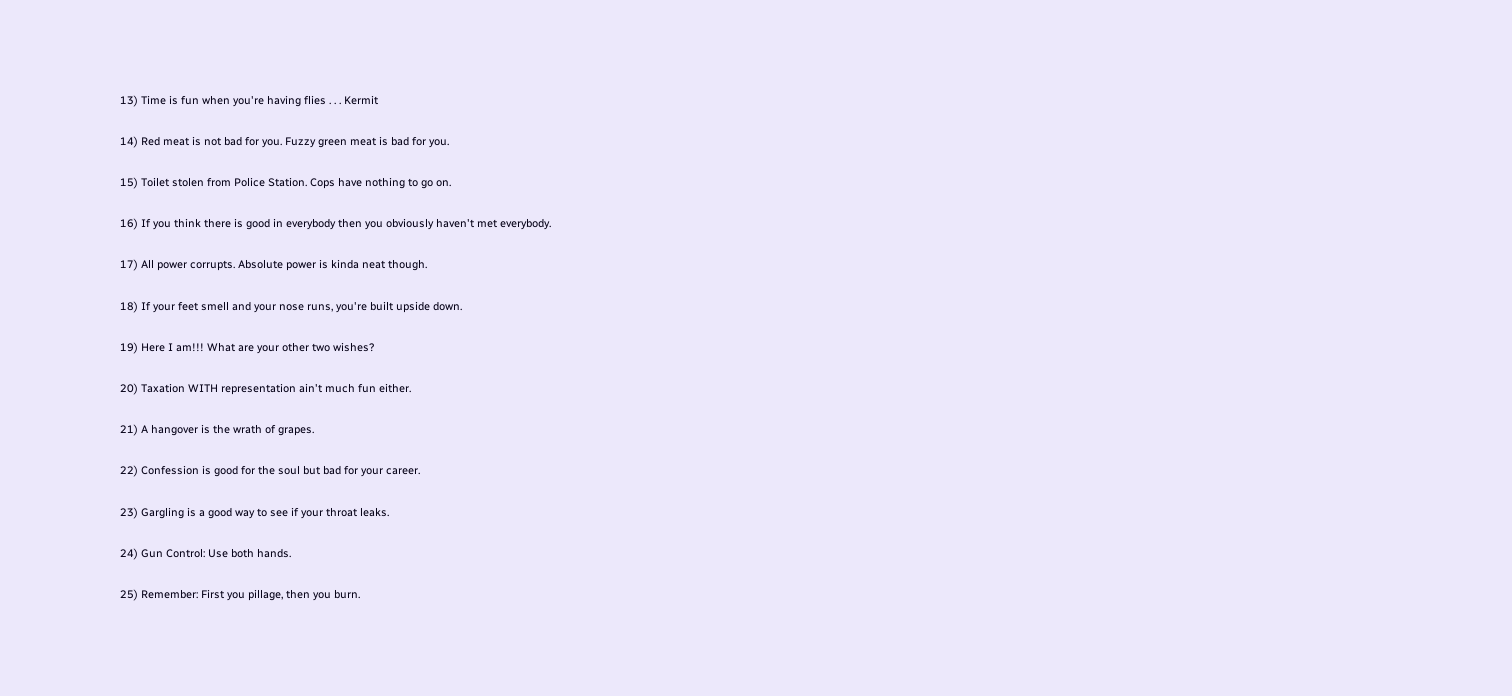13) Time is fun when you're having flies . . . Kermit

14) Red meat is not bad for you. Fuzzy green meat is bad for you.

15) Toilet stolen from Police Station. Cops have nothing to go on.

16) If you think there is good in everybody then you obviously haven't met everybody.

17) All power corrupts. Absolute power is kinda neat though.

18) If your feet smell and your nose runs, you're built upside down.

19) Here I am!!! What are your other two wishes?

20) Taxation WITH representation ain't much fun either.

21) A hangover is the wrath of grapes.

22) Confession is good for the soul but bad for your career.

23) Gargling is a good way to see if your throat leaks.

24) Gun Control: Use both hands.

25) Remember: First you pillage, then you burn.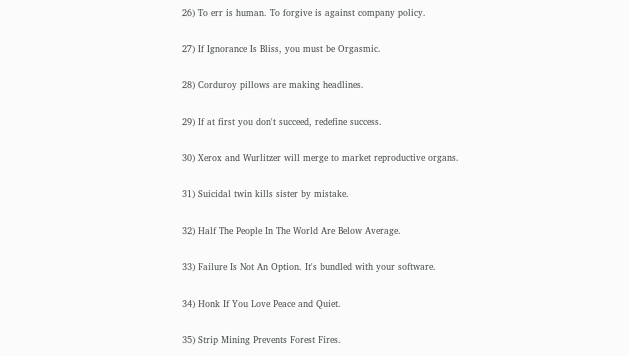26) To err is human. To forgive is against company policy.

27) If Ignorance Is Bliss, you must be Orgasmic.

28) Corduroy pillows are making headlines.

29) If at first you don't succeed, redefine success.

30) Xerox and Wurlitzer will merge to market reproductive organs.

31) Suicidal twin kills sister by mistake.

32) Half The People In The World Are Below Average.

33) Failure Is Not An Option. It's bundled with your software.

34) Honk If You Love Peace and Quiet.

35) Strip Mining Prevents Forest Fires.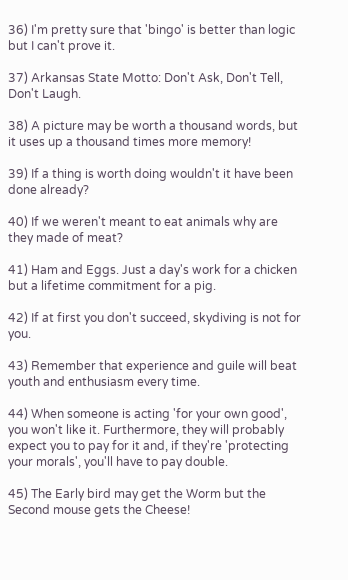36) I'm pretty sure that 'bingo' is better than logic but I can't prove it.

37) Arkansas State Motto: Don't Ask, Don't Tell, Don't Laugh.

38) A picture may be worth a thousand words, but it uses up a thousand times more memory!

39) If a thing is worth doing wouldn't it have been done already?

40) If we weren't meant to eat animals why are they made of meat?

41) Ham and Eggs. Just a day's work for a chicken but a lifetime commitment for a pig.

42) If at first you don't succeed, skydiving is not for you.

43) Remember that experience and guile will beat youth and enthusiasm every time.

44) When someone is acting 'for your own good', you won't like it. Furthermore, they will probably expect you to pay for it and, if they're 'protecting your morals', you'll have to pay double.

45) The Early bird may get the Worm but the Second mouse gets the Cheese!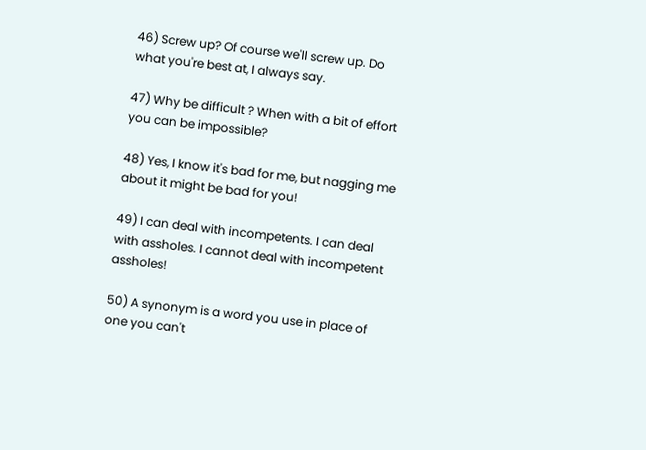46) Screw up? Of course we'll screw up. Do what you're best at, I always say.

47) Why be difficult ? When with a bit of effort you can be impossible?

48) Yes, I know it's bad for me, but nagging me about it might be bad for you!

49) I can deal with incompetents. I can deal with assholes. I cannot deal with incompetent assholes!

50) A synonym is a word you use in place of one you can't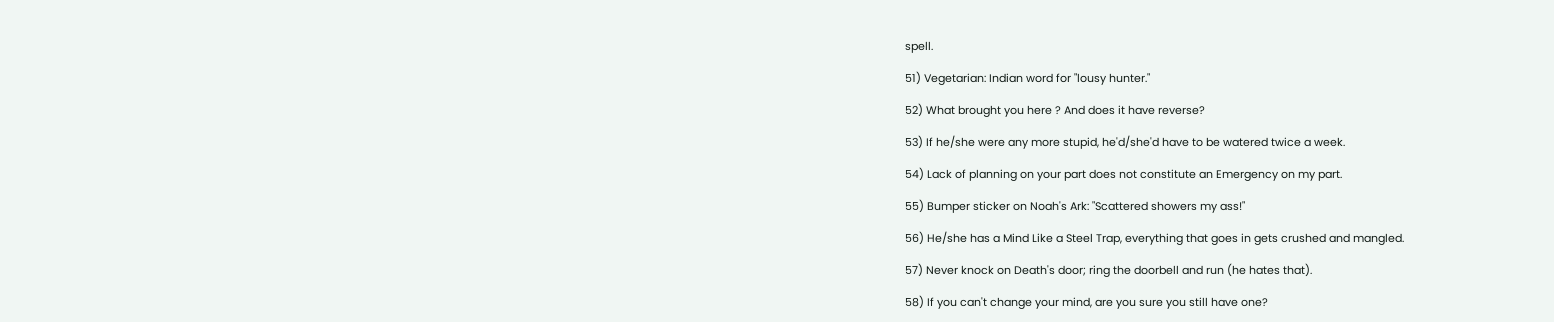spell.

51) Vegetarian: Indian word for "lousy hunter."

52) What brought you here ? And does it have reverse?

53) If he/she were any more stupid, he'd/she'd have to be watered twice a week.

54) Lack of planning on your part does not constitute an Emergency on my part.

55) Bumper sticker on Noah's Ark: "Scattered showers my ass!"

56) He/she has a Mind Like a Steel Trap, everything that goes in gets crushed and mangled.

57) Never knock on Death's door; ring the doorbell and run (he hates that).

58) If you can't change your mind, are you sure you still have one?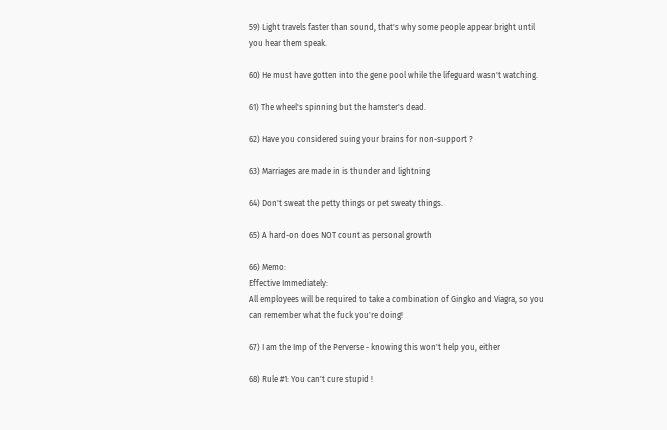59) Light travels faster than sound, that's why some people appear bright until you hear them speak.

60) He must have gotten into the gene pool while the lifeguard wasn't watching.

61) The wheel's spinning but the hamster's dead.

62) Have you considered suing your brains for non-support ?

63) Marriages are made in is thunder and lightning

64) Don't sweat the petty things or pet sweaty things.

65) A hard-on does NOT count as personal growth

66) Memo:
Effective Immediately:
All employees will be required to take a combination of Gingko and Viagra, so you can remember what the fuck you're doing!

67) I am the Imp of the Perverse - knowing this won't help you, either

68) Rule #1: You can't cure stupid !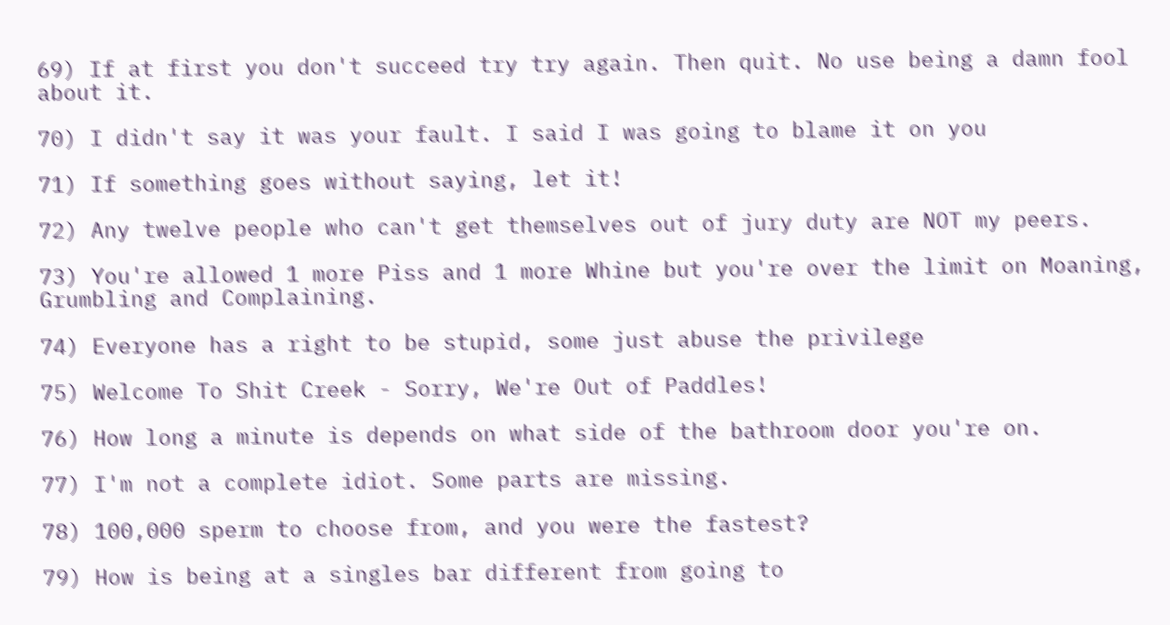69) If at first you don't succeed try try again. Then quit. No use being a damn fool about it.

70) I didn't say it was your fault. I said I was going to blame it on you

71) If something goes without saying, let it!

72) Any twelve people who can't get themselves out of jury duty are NOT my peers.

73) You're allowed 1 more Piss and 1 more Whine but you're over the limit on Moaning, Grumbling and Complaining.

74) Everyone has a right to be stupid, some just abuse the privilege

75) Welcome To Shit Creek - Sorry, We're Out of Paddles!

76) How long a minute is depends on what side of the bathroom door you're on.

77) I'm not a complete idiot. Some parts are missing.

78) 100,000 sperm to choose from, and you were the fastest?

79) How is being at a singles bar different from going to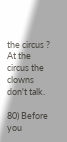the circus ? At the circus the clowns don't talk.

80) Before you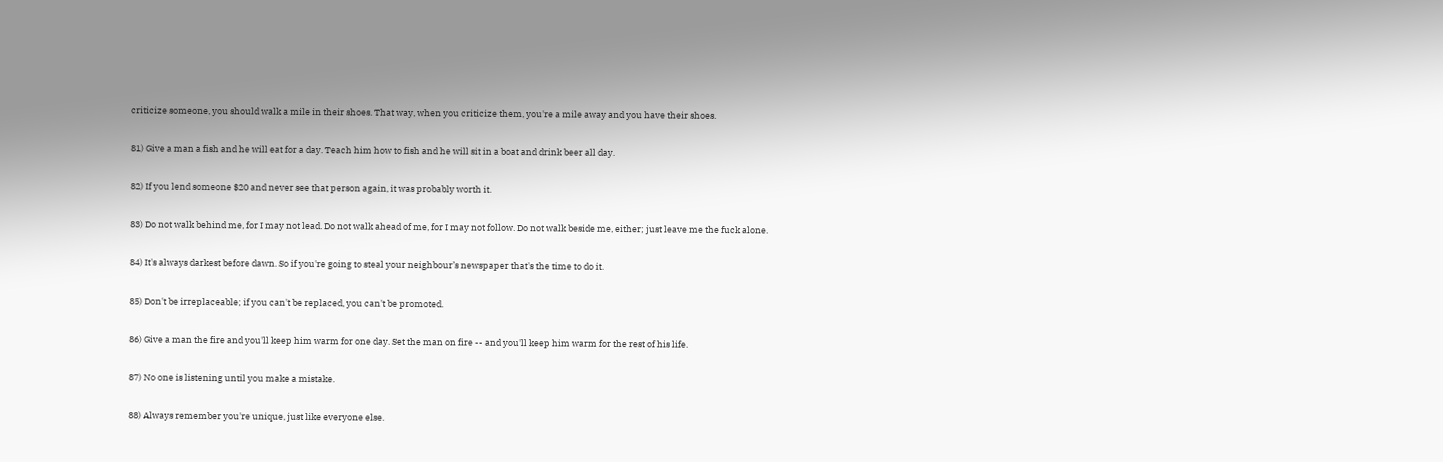criticize someone, you should walk a mile in their shoes. That way, when you criticize them, you're a mile away and you have their shoes.

81) Give a man a fish and he will eat for a day. Teach him how to fish and he will sit in a boat and drink beer all day.

82) If you lend someone $20 and never see that person again, it was probably worth it.

83) Do not walk behind me, for I may not lead. Do not walk ahead of me, for I may not follow. Do not walk beside me, either; just leave me the fuck alone.

84) It's always darkest before dawn. So if you're going to steal your neighbour’s newspaper that's the time to do it.

85) Don't be irreplaceable; if you can't be replaced, you can't be promoted.

86) Give a man the fire and you'll keep him warm for one day. Set the man on fire -- and you'll keep him warm for the rest of his life.

87) No one is listening until you make a mistake.

88) Always remember you're unique, just like everyone else.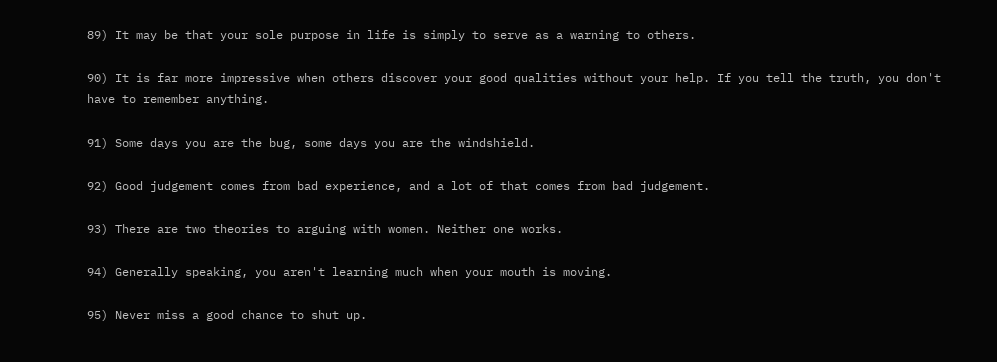89) It may be that your sole purpose in life is simply to serve as a warning to others.

90) It is far more impressive when others discover your good qualities without your help. If you tell the truth, you don't have to remember anything.

91) Some days you are the bug, some days you are the windshield.

92) Good judgement comes from bad experience, and a lot of that comes from bad judgement.

93) There are two theories to arguing with women. Neither one works.

94) Generally speaking, you aren't learning much when your mouth is moving.

95) Never miss a good chance to shut up.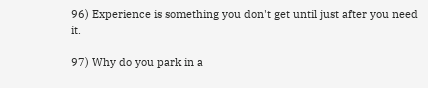96) Experience is something you don't get until just after you need it.

97) Why do you park in a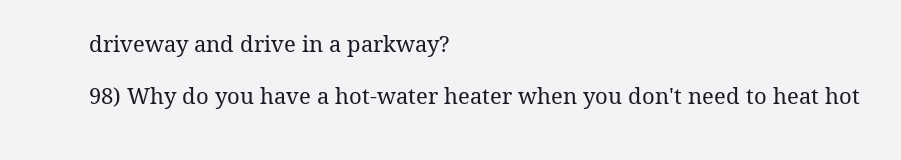driveway and drive in a parkway?

98) Why do you have a hot-water heater when you don't need to heat hot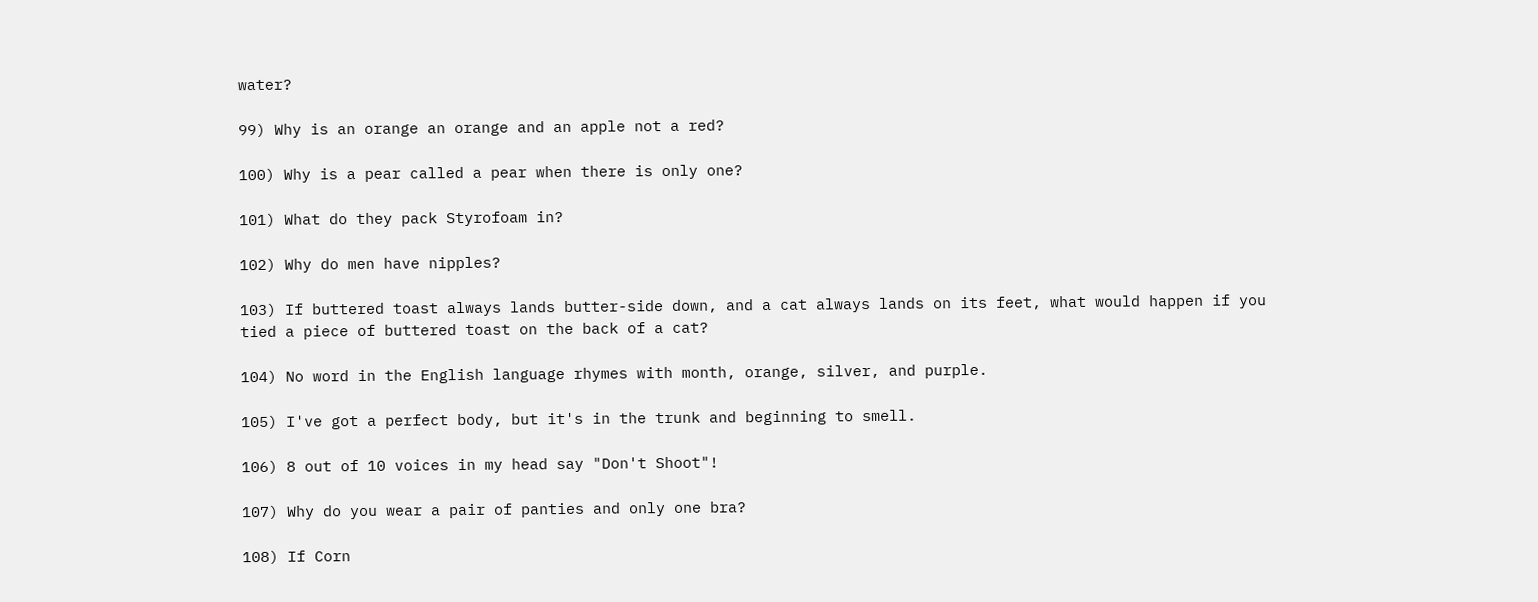water?

99) Why is an orange an orange and an apple not a red?

100) Why is a pear called a pear when there is only one?

101) What do they pack Styrofoam in?

102) Why do men have nipples?

103) If buttered toast always lands butter-side down, and a cat always lands on its feet, what would happen if you tied a piece of buttered toast on the back of a cat?

104) No word in the English language rhymes with month, orange, silver, and purple.

105) I've got a perfect body, but it's in the trunk and beginning to smell.

106) 8 out of 10 voices in my head say "Don't Shoot"!

107) Why do you wear a pair of panties and only one bra?

108) If Corn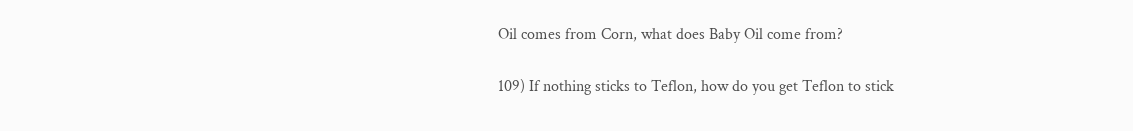Oil comes from Corn, what does Baby Oil come from?

109) If nothing sticks to Teflon, how do you get Teflon to stick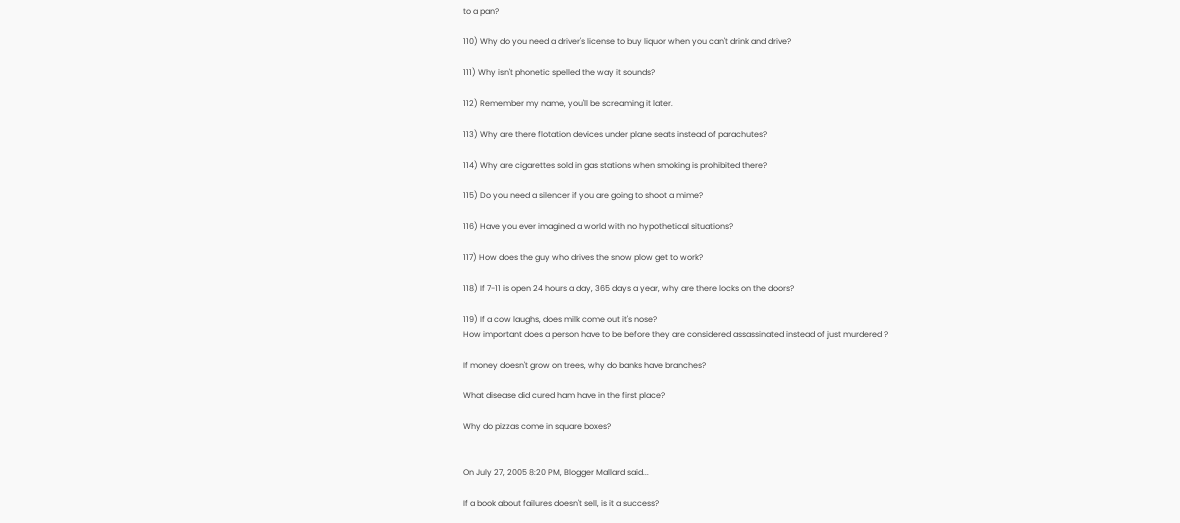to a pan?

110) Why do you need a driver's license to buy liquor when you can't drink and drive?

111) Why isn't phonetic spelled the way it sounds?

112) Remember my name, you'll be screaming it later.

113) Why are there flotation devices under plane seats instead of parachutes?

114) Why are cigarettes sold in gas stations when smoking is prohibited there?

115) Do you need a silencer if you are going to shoot a mime?

116) Have you ever imagined a world with no hypothetical situations?

117) How does the guy who drives the snow plow get to work?

118) If 7-11 is open 24 hours a day, 365 days a year, why are there locks on the doors?

119) If a cow laughs, does milk come out it's nose?
How important does a person have to be before they are considered assassinated instead of just murdered ?

If money doesn't grow on trees, why do banks have branches?

What disease did cured ham have in the first place?

Why do pizzas come in square boxes?


On July 27, 2005 8:20 PM, Blogger Mallard said...

If a book about failures doesn't sell, is it a success?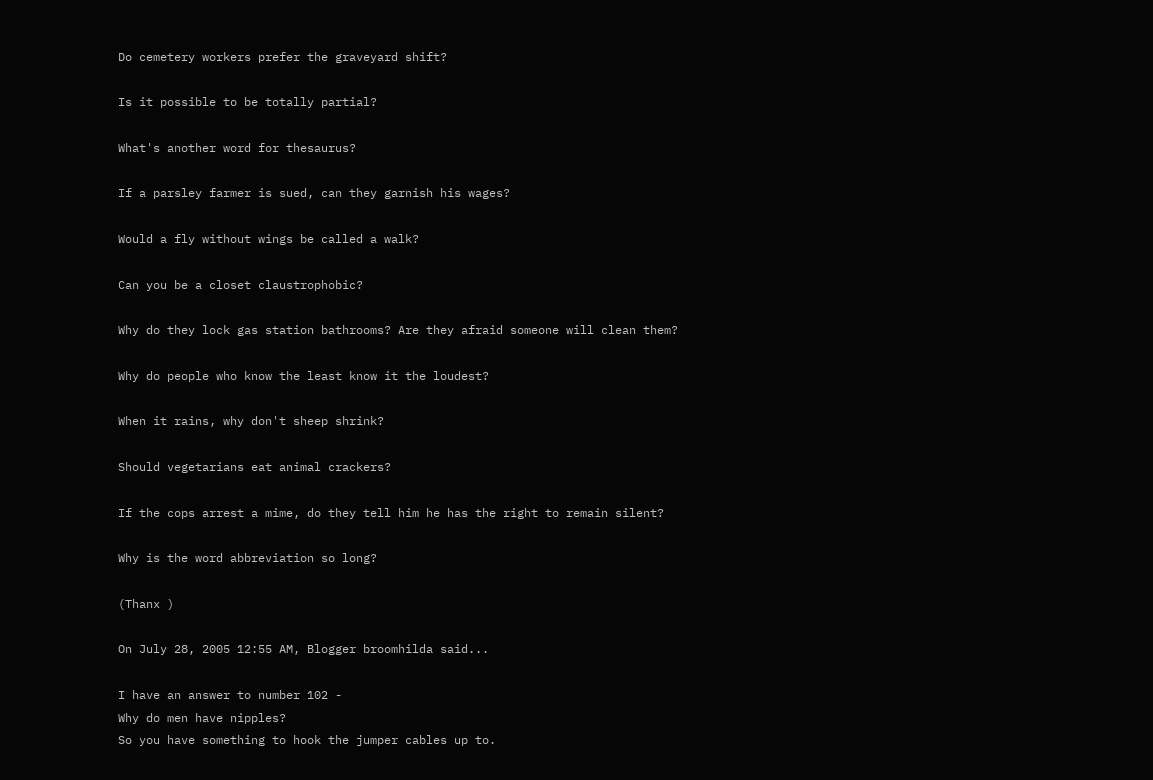Do cemetery workers prefer the graveyard shift?

Is it possible to be totally partial?

What's another word for thesaurus?

If a parsley farmer is sued, can they garnish his wages?

Would a fly without wings be called a walk?

Can you be a closet claustrophobic?

Why do they lock gas station bathrooms? Are they afraid someone will clean them?

Why do people who know the least know it the loudest?

When it rains, why don't sheep shrink?

Should vegetarians eat animal crackers?

If the cops arrest a mime, do they tell him he has the right to remain silent?

Why is the word abbreviation so long?

(Thanx )

On July 28, 2005 12:55 AM, Blogger broomhilda said...

I have an answer to number 102 -
Why do men have nipples?
So you have something to hook the jumper cables up to.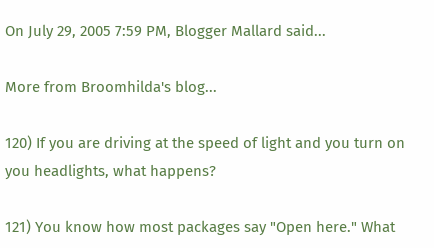On July 29, 2005 7:59 PM, Blogger Mallard said...

More from Broomhilda's blog...

120) If you are driving at the speed of light and you turn on you headlights, what happens?

121) You know how most packages say "Open here." What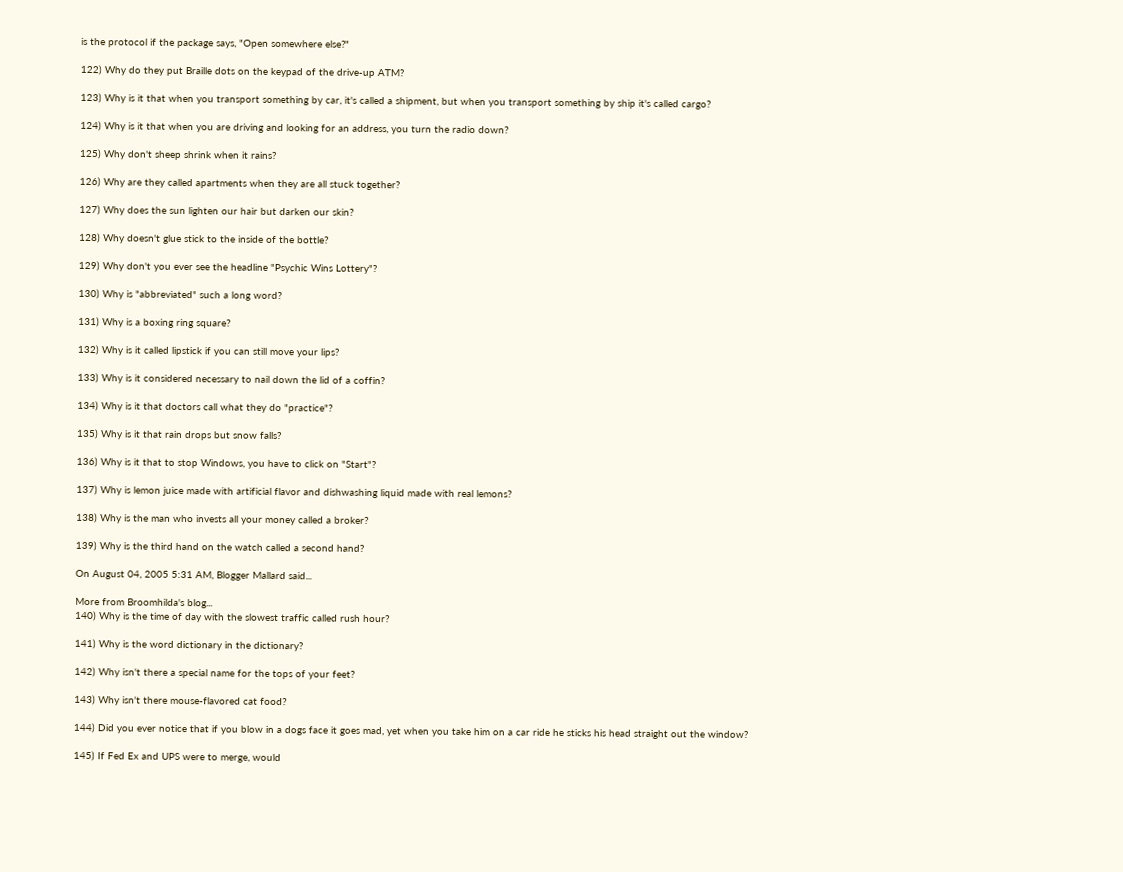is the protocol if the package says, "Open somewhere else?"

122) Why do they put Braille dots on the keypad of the drive-up ATM?

123) Why is it that when you transport something by car, it's called a shipment, but when you transport something by ship it's called cargo?

124) Why is it that when you are driving and looking for an address, you turn the radio down?

125) Why don't sheep shrink when it rains?

126) Why are they called apartments when they are all stuck together?

127) Why does the sun lighten our hair but darken our skin?

128) Why doesn't glue stick to the inside of the bottle?

129) Why don't you ever see the headline "Psychic Wins Lottery"?

130) Why is "abbreviated" such a long word?

131) Why is a boxing ring square?

132) Why is it called lipstick if you can still move your lips?

133) Why is it considered necessary to nail down the lid of a coffin?

134) Why is it that doctors call what they do "practice"?

135) Why is it that rain drops but snow falls?

136) Why is it that to stop Windows, you have to click on "Start"?

137) Why is lemon juice made with artificial flavor and dishwashing liquid made with real lemons?

138) Why is the man who invests all your money called a broker?

139) Why is the third hand on the watch called a second hand?

On August 04, 2005 5:31 AM, Blogger Mallard said...

More from Broomhilda's blog...
140) Why is the time of day with the slowest traffic called rush hour?

141) Why is the word dictionary in the dictionary?

142) Why isn't there a special name for the tops of your feet?

143) Why isn't there mouse-flavored cat food?

144) Did you ever notice that if you blow in a dogs face it goes mad, yet when you take him on a car ride he sticks his head straight out the window?

145) If Fed Ex and UPS were to merge, would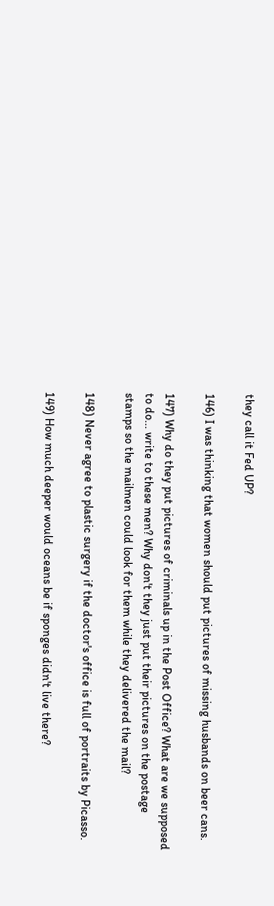they call it Fed UP?

146) I was thinking that women should put pictures of missing husbands on beer cans.

147) Why do they put pictures of criminals up in the Post Office? What are we supposed to do... write to these men? Why don't they just put their pictures on the postage stamps so the mailmen could look for them while they delivered the mail?

148) Never agree to plastic surgery if the doctor's office is full of portraits by Picasso.

149) How much deeper would oceans be if sponges didn't live there?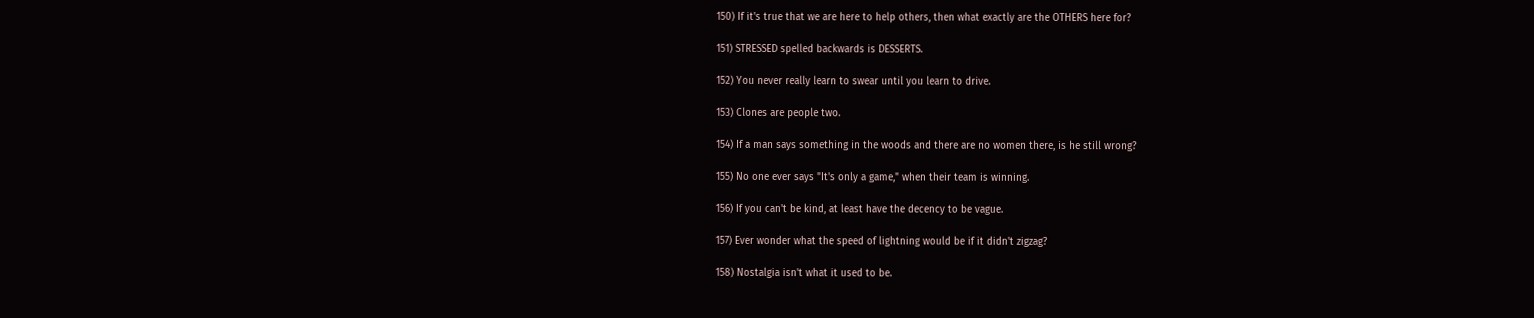150) If it's true that we are here to help others, then what exactly are the OTHERS here for?

151) STRESSED spelled backwards is DESSERTS.

152) You never really learn to swear until you learn to drive.

153) Clones are people two.

154) If a man says something in the woods and there are no women there, is he still wrong?

155) No one ever says "It's only a game," when their team is winning.

156) If you can't be kind, at least have the decency to be vague.

157) Ever wonder what the speed of lightning would be if it didn't zigzag?

158) Nostalgia isn't what it used to be.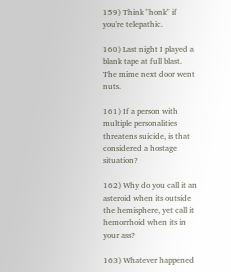159) Think "honk" if you're telepathic.

160) Last night I played a blank tape at full blast. The mime next door went nuts.

161) If a person with multiple personalities threatens suicide, is that considered a hostage situation?

162) Why do you call it an asteroid when its outside the hemisphere, yet call it hemorrhoid when its in your ass?

163) Whatever happened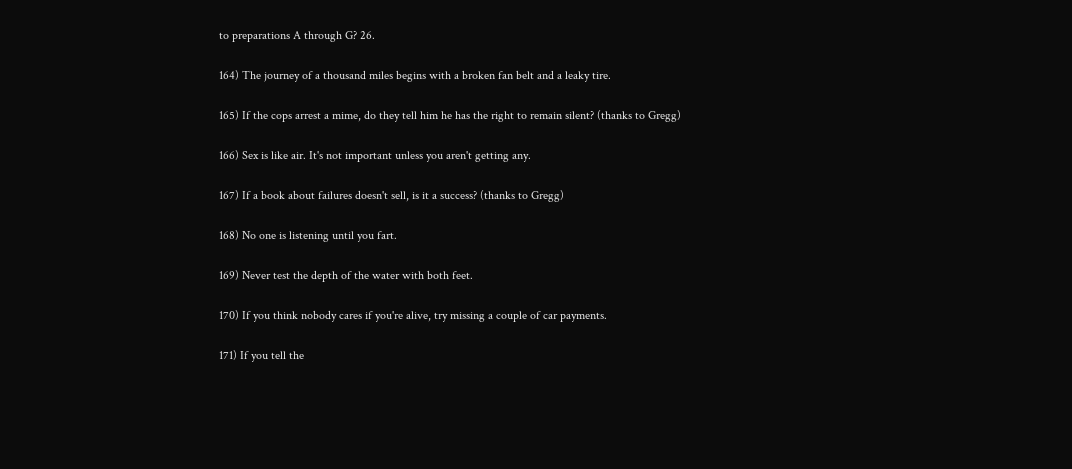to preparations A through G? 26.

164) The journey of a thousand miles begins with a broken fan belt and a leaky tire.

165) If the cops arrest a mime, do they tell him he has the right to remain silent? (thanks to Gregg)

166) Sex is like air. It's not important unless you aren't getting any.

167) If a book about failures doesn't sell, is it a success? (thanks to Gregg)

168) No one is listening until you fart.

169) Never test the depth of the water with both feet.

170) If you think nobody cares if you're alive, try missing a couple of car payments.

171) If you tell the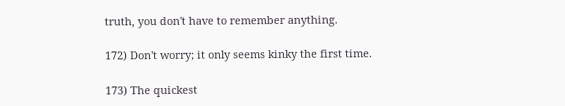truth, you don't have to remember anything.

172) Don't worry; it only seems kinky the first time.

173) The quickest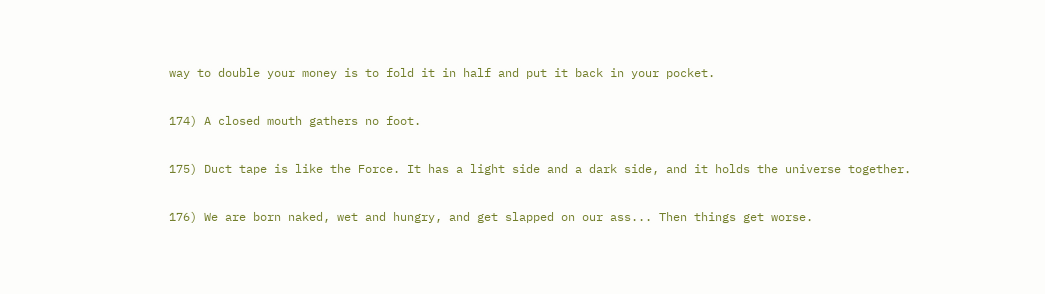way to double your money is to fold it in half and put it back in your pocket.

174) A closed mouth gathers no foot.

175) Duct tape is like the Force. It has a light side and a dark side, and it holds the universe together.

176) We are born naked, wet and hungry, and get slapped on our ass... Then things get worse.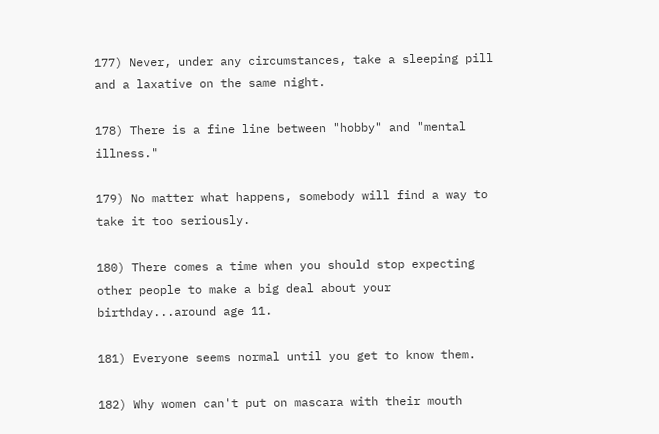177) Never, under any circumstances, take a sleeping pill and a laxative on the same night.

178) There is a fine line between "hobby" and "mental illness."

179) No matter what happens, somebody will find a way to take it too seriously.

180) There comes a time when you should stop expecting other people to make a big deal about your birthday...around age 11.

181) Everyone seems normal until you get to know them.

182) Why women can't put on mascara with their mouth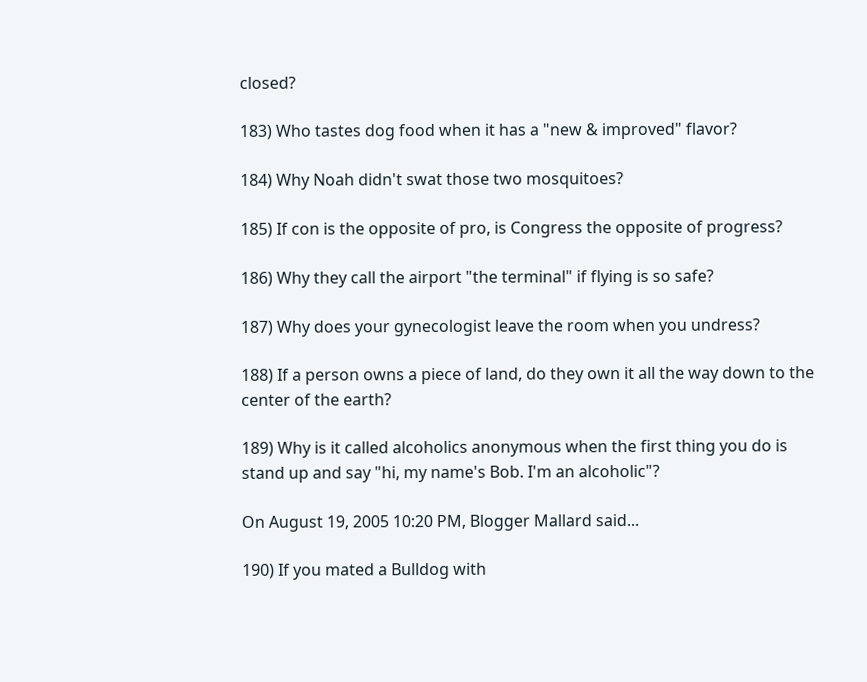closed?

183) Who tastes dog food when it has a "new & improved" flavor?

184) Why Noah didn't swat those two mosquitoes?

185) If con is the opposite of pro, is Congress the opposite of progress?

186) Why they call the airport "the terminal" if flying is so safe?

187) Why does your gynecologist leave the room when you undress?

188) If a person owns a piece of land, do they own it all the way down to the center of the earth?

189) Why is it called alcoholics anonymous when the first thing you do is stand up and say "hi, my name's Bob. I'm an alcoholic"?

On August 19, 2005 10:20 PM, Blogger Mallard said...

190) If you mated a Bulldog with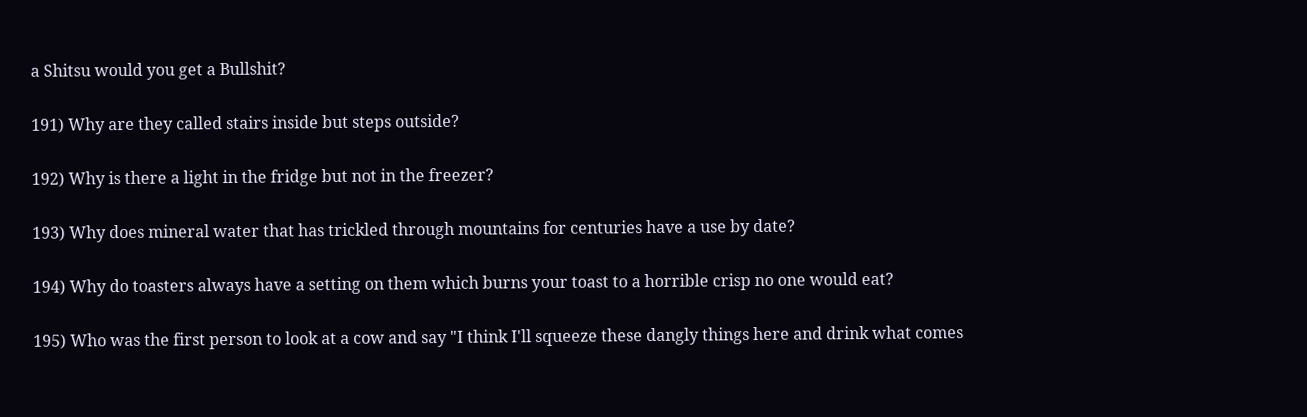a Shitsu would you get a Bullshit?

191) Why are they called stairs inside but steps outside?

192) Why is there a light in the fridge but not in the freezer?

193) Why does mineral water that has trickled through mountains for centuries have a use by date?

194) Why do toasters always have a setting on them which burns your toast to a horrible crisp no one would eat?

195) Who was the first person to look at a cow and say "I think I'll squeeze these dangly things here and drink what comes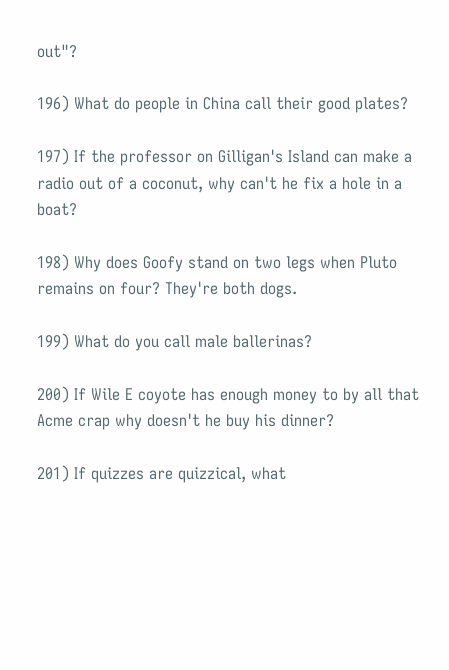out"?

196) What do people in China call their good plates?

197) If the professor on Gilligan's Island can make a radio out of a coconut, why can't he fix a hole in a boat?

198) Why does Goofy stand on two legs when Pluto remains on four? They're both dogs.

199) What do you call male ballerinas?

200) If Wile E coyote has enough money to by all that Acme crap why doesn't he buy his dinner?

201) If quizzes are quizzical, what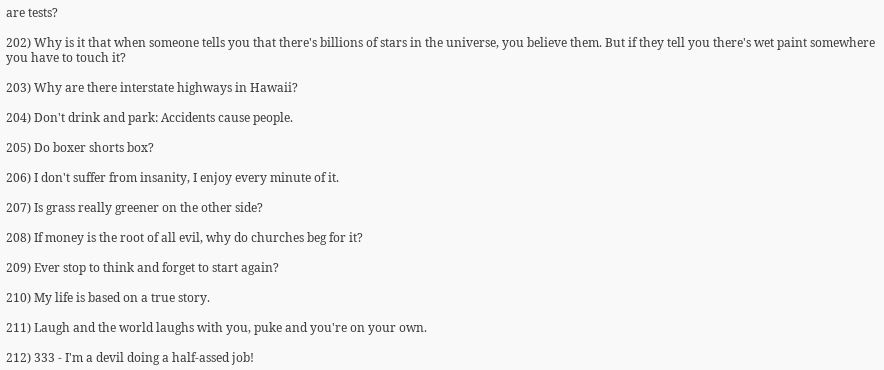are tests?

202) Why is it that when someone tells you that there's billions of stars in the universe, you believe them. But if they tell you there's wet paint somewhere you have to touch it?

203) Why are there interstate highways in Hawaii?

204) Don't drink and park: Accidents cause people.

205) Do boxer shorts box?

206) I don't suffer from insanity, I enjoy every minute of it.

207) Is grass really greener on the other side?

208) If money is the root of all evil, why do churches beg for it?

209) Ever stop to think and forget to start again?

210) My life is based on a true story.

211) Laugh and the world laughs with you, puke and you're on your own.

212) 333 - I'm a devil doing a half-assed job!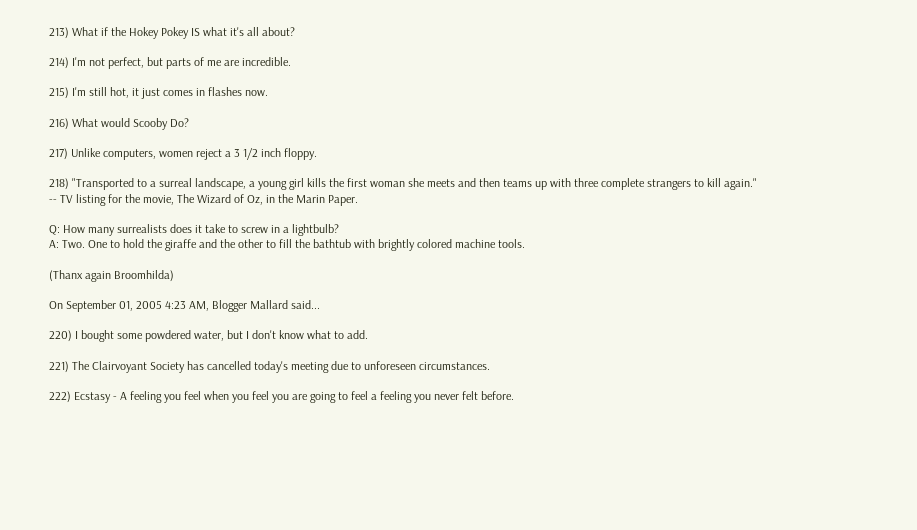213) What if the Hokey Pokey IS what it's all about?

214) I'm not perfect, but parts of me are incredible.

215) I'm still hot, it just comes in flashes now.

216) What would Scooby Do?

217) Unlike computers, women reject a 3 1/2 inch floppy.

218) "Transported to a surreal landscape, a young girl kills the first woman she meets and then teams up with three complete strangers to kill again."
-- TV listing for the movie, The Wizard of Oz, in the Marin Paper.

Q: How many surrealists does it take to screw in a lightbulb?
A: Two. One to hold the giraffe and the other to fill the bathtub with brightly colored machine tools.

(Thanx again Broomhilda)

On September 01, 2005 4:23 AM, Blogger Mallard said...

220) I bought some powdered water, but I don't know what to add.

221) The Clairvoyant Society has cancelled today's meeting due to unforeseen circumstances.

222) Ecstasy - A feeling you feel when you feel you are going to feel a feeling you never felt before.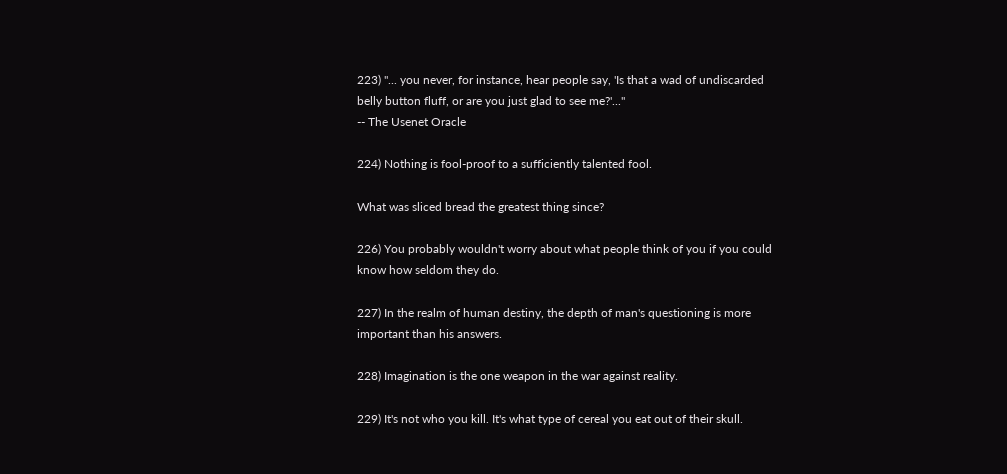223) "... you never, for instance, hear people say, 'Is that a wad of undiscarded belly button fluff, or are you just glad to see me?'..."
-- The Usenet Oracle

224) Nothing is fool-proof to a sufficiently talented fool.

What was sliced bread the greatest thing since?

226) You probably wouldn't worry about what people think of you if you could know how seldom they do.

227) In the realm of human destiny, the depth of man's questioning is more important than his answers.

228) Imagination is the one weapon in the war against reality.

229) It's not who you kill. It's what type of cereal you eat out of their skull.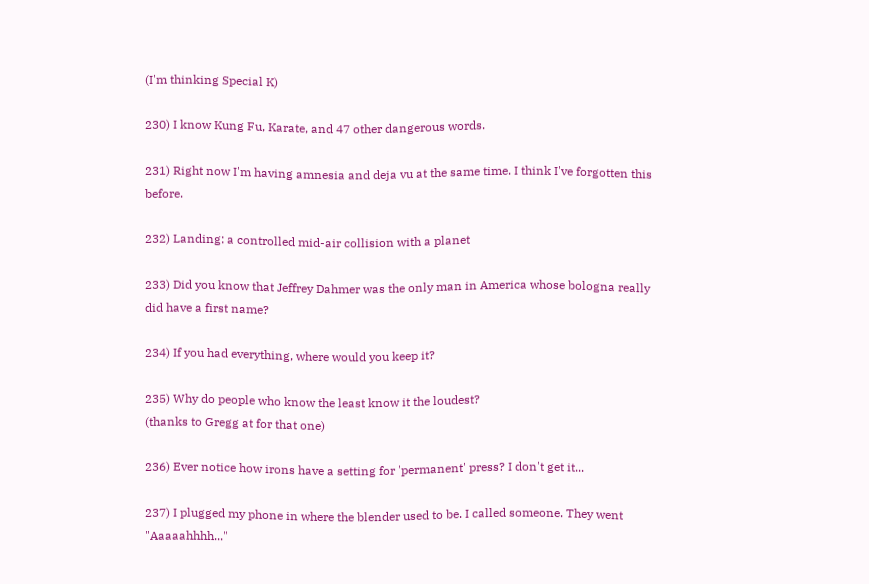(I'm thinking Special K)

230) I know Kung Fu, Karate, and 47 other dangerous words.

231) Right now I'm having amnesia and deja vu at the same time. I think I've forgotten this before.

232) Landing: a controlled mid-air collision with a planet

233) Did you know that Jeffrey Dahmer was the only man in America whose bologna really did have a first name?

234) If you had everything, where would you keep it?

235) Why do people who know the least know it the loudest?
(thanks to Gregg at for that one)

236) Ever notice how irons have a setting for 'permanent' press? I don't get it...

237) I plugged my phone in where the blender used to be. I called someone. They went "Aaaaahhhh..."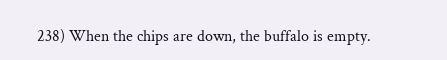238) When the chips are down, the buffalo is empty.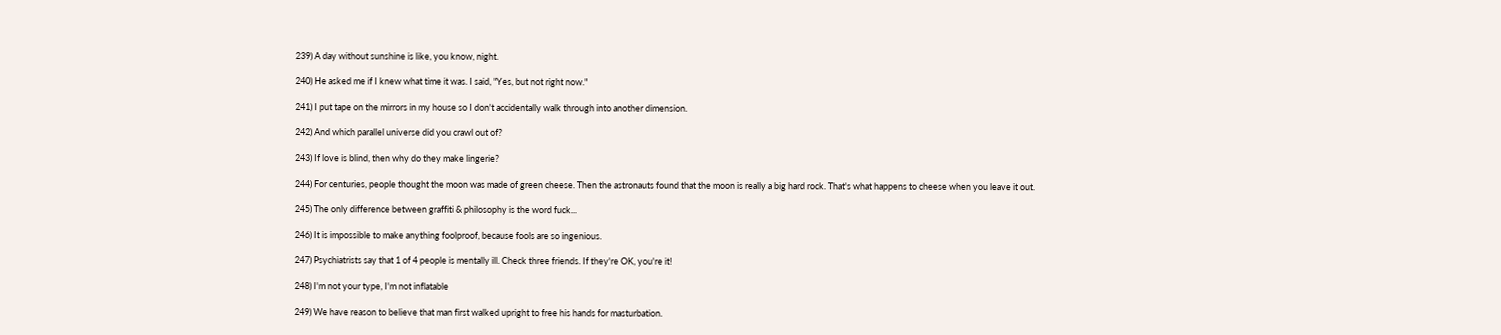239) A day without sunshine is like, you know, night.

240) He asked me if I knew what time it was. I said, "Yes, but not right now."

241) I put tape on the mirrors in my house so I don't accidentally walk through into another dimension.

242) And which parallel universe did you crawl out of?

243) If love is blind, then why do they make lingerie?

244) For centuries, people thought the moon was made of green cheese. Then the astronauts found that the moon is really a big hard rock. That's what happens to cheese when you leave it out.

245) The only difference between graffiti & philosophy is the word fuck...

246) It is impossible to make anything foolproof, because fools are so ingenious.

247) Psychiatrists say that 1 of 4 people is mentally ill. Check three friends. If they're OK, you're it!

248) I'm not your type, I'm not inflatable

249) We have reason to believe that man first walked upright to free his hands for masturbation.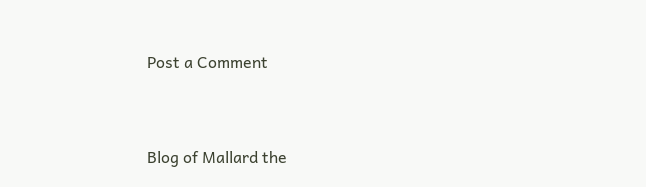Post a Comment


Blog of Mallard the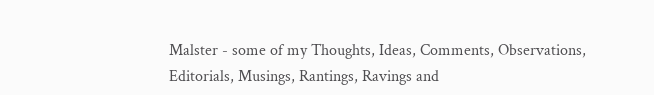Malster - some of my Thoughts, Ideas, Comments, Observations, Editorials, Musings, Rantings, Ravings and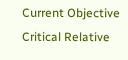Current Objective Critical Relative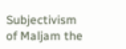Subjectivism of Maljam the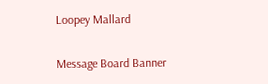Loopey Mallard

Message Board Banner